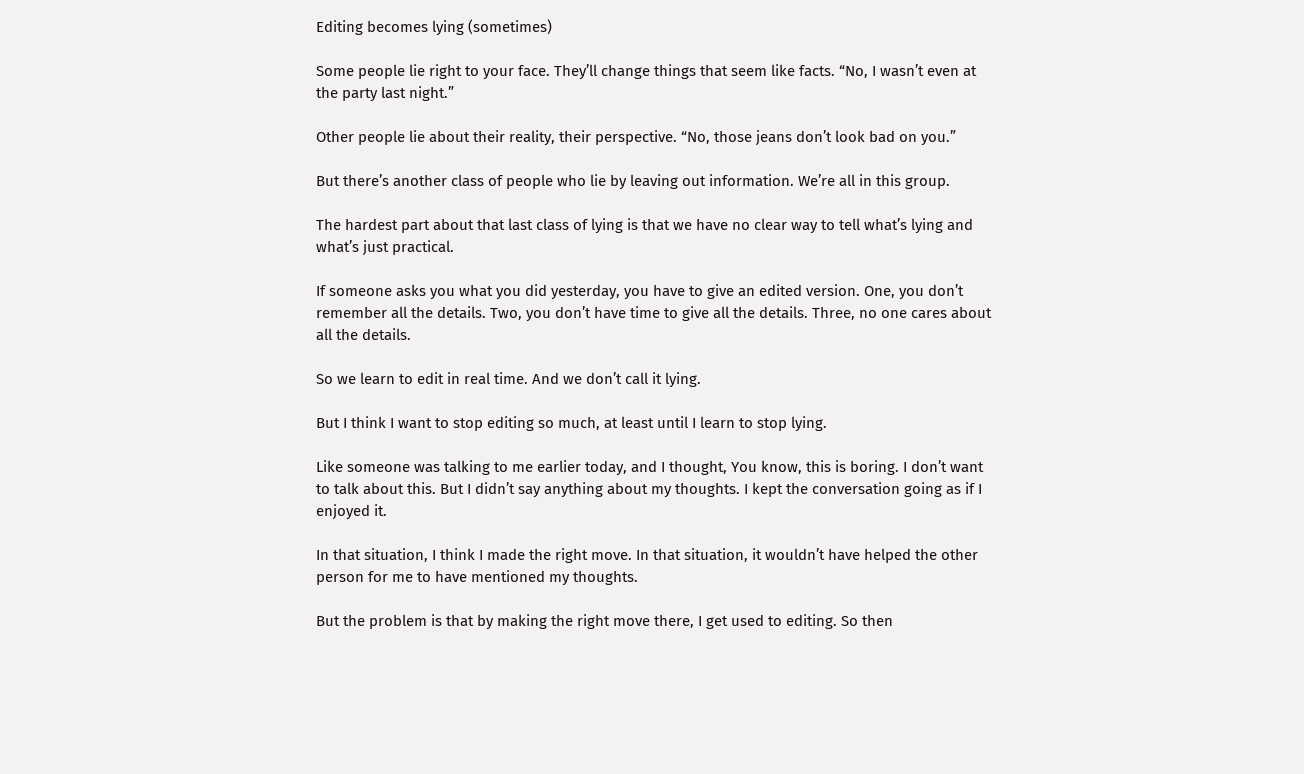Editing becomes lying (sometimes)

Some people lie right to your face. They’ll change things that seem like facts. “No, I wasn’t even at the party last night.”

Other people lie about their reality, their perspective. “No, those jeans don’t look bad on you.”

But there’s another class of people who lie by leaving out information. We’re all in this group.

The hardest part about that last class of lying is that we have no clear way to tell what’s lying and what’s just practical.

If someone asks you what you did yesterday, you have to give an edited version. One, you don’t remember all the details. Two, you don’t have time to give all the details. Three, no one cares about all the details.

So we learn to edit in real time. And we don’t call it lying.

But I think I want to stop editing so much, at least until I learn to stop lying.

Like someone was talking to me earlier today, and I thought, You know, this is boring. I don’t want to talk about this. But I didn’t say anything about my thoughts. I kept the conversation going as if I enjoyed it.

In that situation, I think I made the right move. In that situation, it wouldn’t have helped the other person for me to have mentioned my thoughts.

But the problem is that by making the right move there, I get used to editing. So then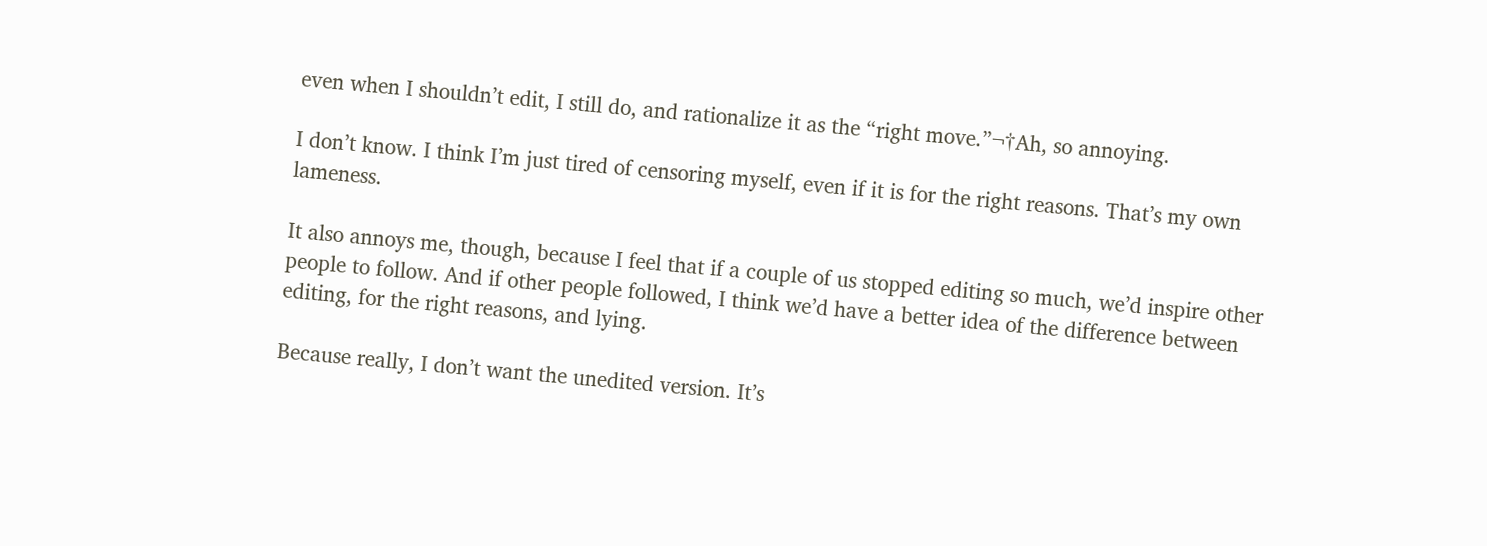even when I shouldn’t edit, I still do, and rationalize it as the “right move.”¬†Ah, so annoying.

I don’t know. I think I’m just tired of censoring myself, even if it is for the right reasons. That’s my own lameness.

It also annoys me, though, because I feel that if a couple of us stopped editing so much, we’d inspire other people to follow. And if other people followed, I think we’d have a better idea of the difference between editing, for the right reasons, and lying.

Because really, I don’t want the unedited version. It’s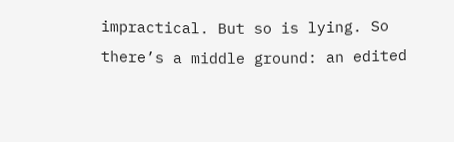impractical. But so is lying. So there’s a middle ground: an edited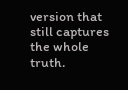version that still captures the whole truth.